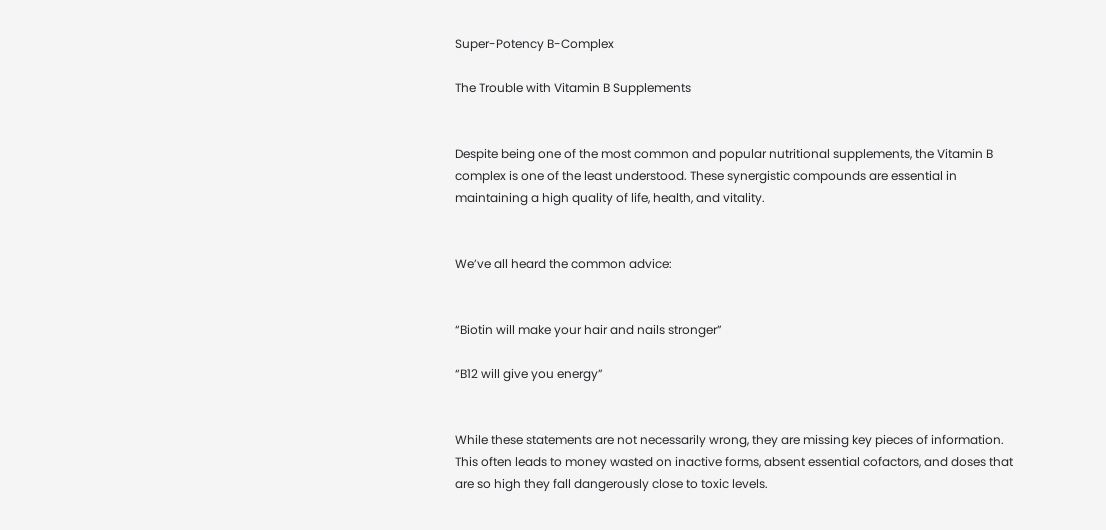Super-Potency B-Complex

The Trouble with Vitamin B Supplements


Despite being one of the most common and popular nutritional supplements, the Vitamin B complex is one of the least understood. These synergistic compounds are essential in maintaining a high quality of life, health, and vitality.


We’ve all heard the common advice:


“Biotin will make your hair and nails stronger”

“B12 will give you energy”


While these statements are not necessarily wrong, they are missing key pieces of information. This often leads to money wasted on inactive forms, absent essential cofactors, and doses that are so high they fall dangerously close to toxic levels.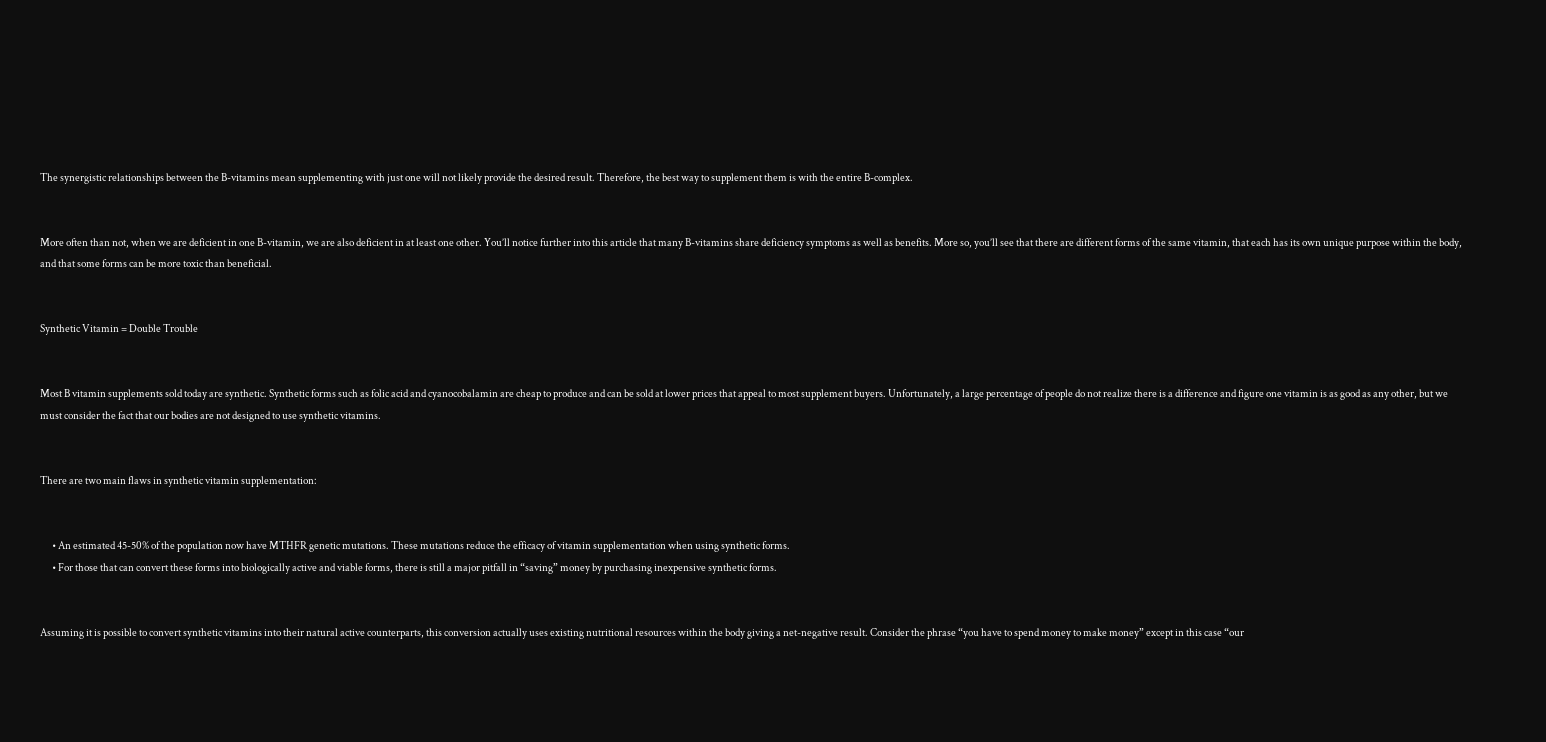The synergistic relationships between the B-vitamins mean supplementing with just one will not likely provide the desired result. Therefore, the best way to supplement them is with the entire B-complex.


More often than not, when we are deficient in one B-vitamin, we are also deficient in at least one other. You’ll notice further into this article that many B-vitamins share deficiency symptoms as well as benefits. More so, you’ll see that there are different forms of the same vitamin, that each has its own unique purpose within the body, and that some forms can be more toxic than beneficial.


Synthetic Vitamin = Double Trouble


Most B vitamin supplements sold today are synthetic. Synthetic forms such as folic acid and cyanocobalamin are cheap to produce and can be sold at lower prices that appeal to most supplement buyers. Unfortunately, a large percentage of people do not realize there is a difference and figure one vitamin is as good as any other, but we must consider the fact that our bodies are not designed to use synthetic vitamins.


There are two main flaws in synthetic vitamin supplementation:


      • An estimated 45-50% of the population now have MTHFR genetic mutations. These mutations reduce the efficacy of vitamin supplementation when using synthetic forms.
      • For those that can convert these forms into biologically active and viable forms, there is still a major pitfall in “saving” money by purchasing inexpensive synthetic forms.


Assuming it is possible to convert synthetic vitamins into their natural active counterparts, this conversion actually uses existing nutritional resources within the body giving a net-negative result. Consider the phrase “you have to spend money to make money” except in this case “our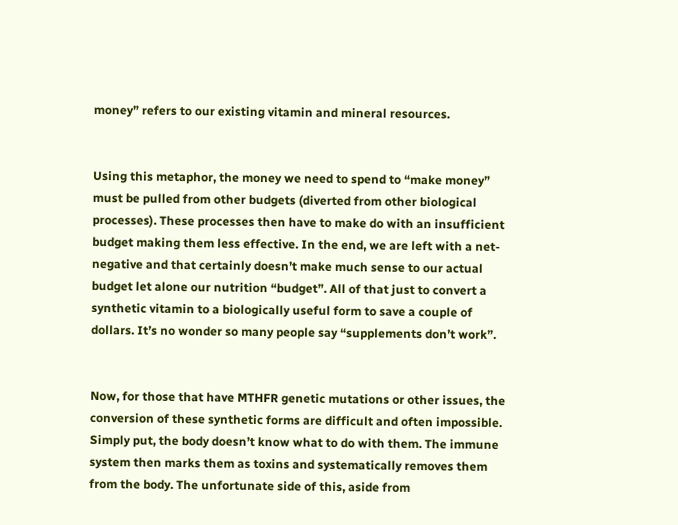money” refers to our existing vitamin and mineral resources.


Using this metaphor, the money we need to spend to “make money” must be pulled from other budgets (diverted from other biological processes). These processes then have to make do with an insufficient budget making them less effective. In the end, we are left with a net-negative and that certainly doesn’t make much sense to our actual budget let alone our nutrition “budget”. All of that just to convert a synthetic vitamin to a biologically useful form to save a couple of dollars. It’s no wonder so many people say “supplements don’t work”.


Now, for those that have MTHFR genetic mutations or other issues, the conversion of these synthetic forms are difficult and often impossible. Simply put, the body doesn’t know what to do with them. The immune system then marks them as toxins and systematically removes them from the body. The unfortunate side of this, aside from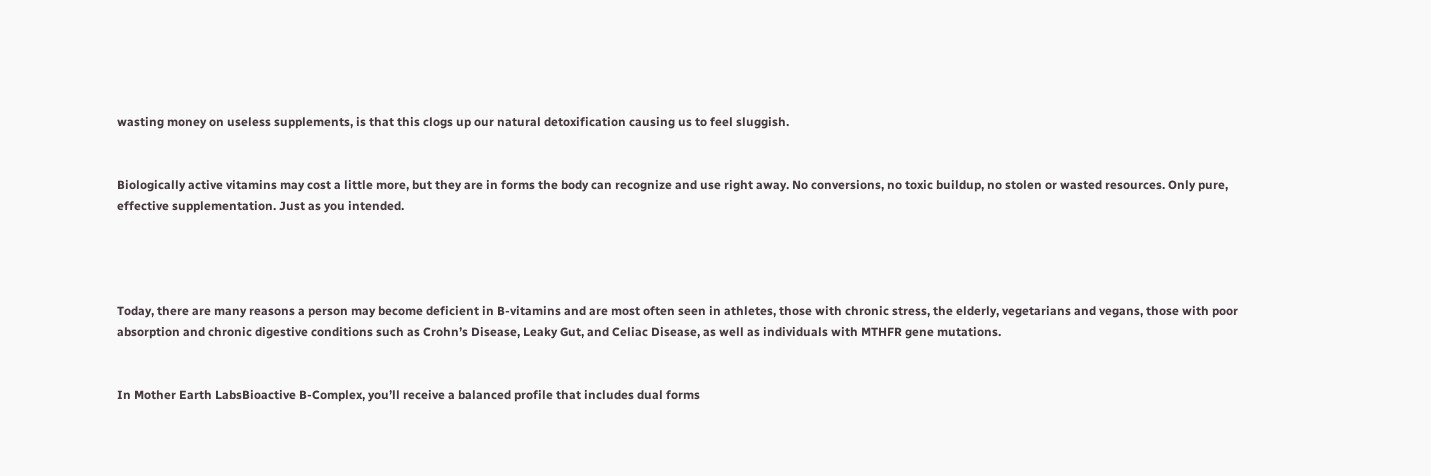wasting money on useless supplements, is that this clogs up our natural detoxification causing us to feel sluggish.


Biologically active vitamins may cost a little more, but they are in forms the body can recognize and use right away. No conversions, no toxic buildup, no stolen or wasted resources. Only pure, effective supplementation. Just as you intended.




Today, there are many reasons a person may become deficient in B-vitamins and are most often seen in athletes, those with chronic stress, the elderly, vegetarians and vegans, those with poor absorption and chronic digestive conditions such as Crohn’s Disease, Leaky Gut, and Celiac Disease, as well as individuals with MTHFR gene mutations.


In Mother Earth LabsBioactive B-Complex, you’ll receive a balanced profile that includes dual forms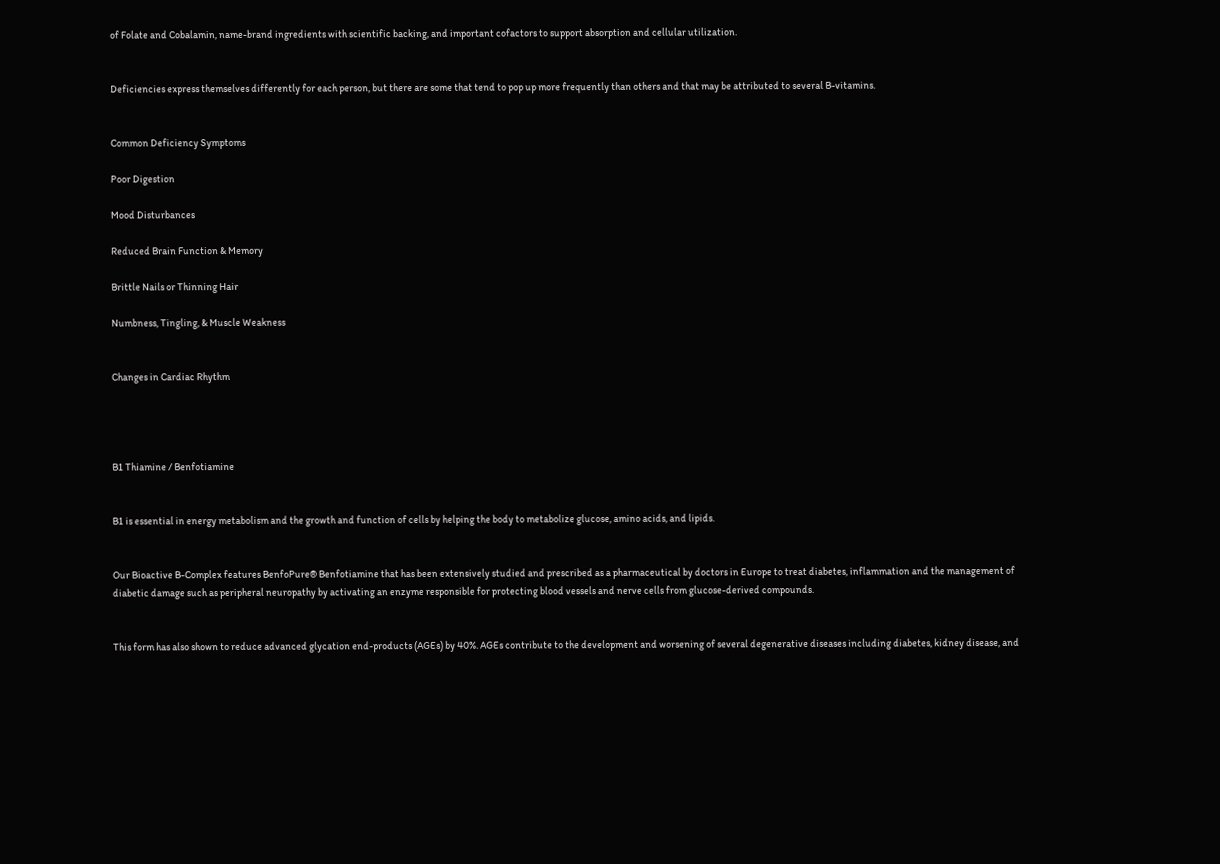of Folate and Cobalamin, name-brand ingredients with scientific backing, and important cofactors to support absorption and cellular utilization.


Deficiencies express themselves differently for each person, but there are some that tend to pop up more frequently than others and that may be attributed to several B-vitamins.


Common Deficiency Symptoms

Poor Digestion

Mood Disturbances

Reduced Brain Function & Memory

Brittle Nails or Thinning Hair

Numbness, Tingling, & Muscle Weakness


Changes in Cardiac Rhythm




B1 Thiamine / Benfotiamine


B1 is essential in energy metabolism and the growth and function of cells by helping the body to metabolize glucose, amino acids, and lipids.


Our Bioactive B-Complex features BenfoPure® Benfotiamine that has been extensively studied and prescribed as a pharmaceutical by doctors in Europe to treat diabetes, inflammation and the management of diabetic damage such as peripheral neuropathy by activating an enzyme responsible for protecting blood vessels and nerve cells from glucose-derived compounds.


This form has also shown to reduce advanced glycation end-products (AGEs) by 40%. AGEs contribute to the development and worsening of several degenerative diseases including diabetes, kidney disease, and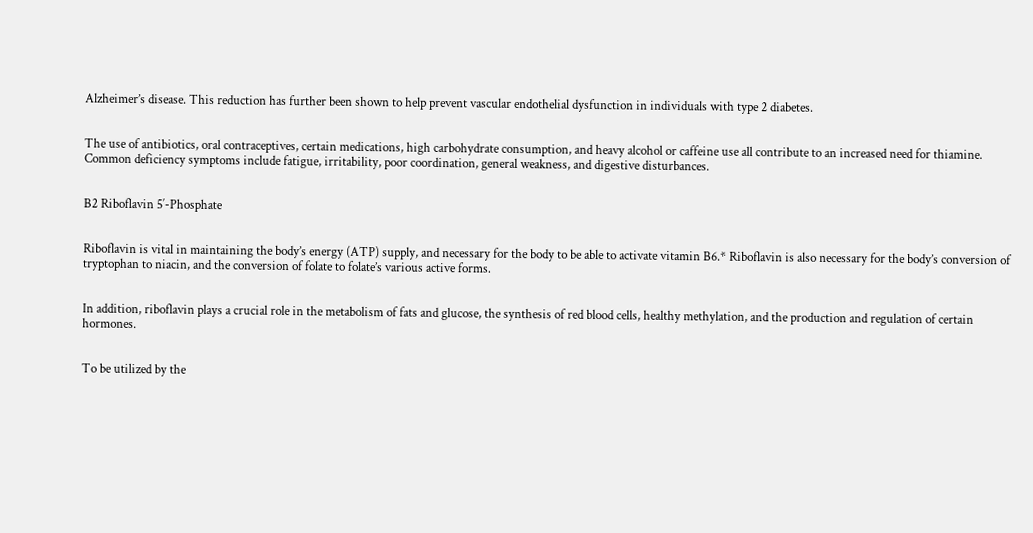Alzheimer’s disease. This reduction has further been shown to help prevent vascular endothelial dysfunction in individuals with type 2 diabetes.


The use of antibiotics, oral contraceptives, certain medications, high carbohydrate consumption, and heavy alcohol or caffeine use all contribute to an increased need for thiamine. Common deficiency symptoms include fatigue, irritability, poor coordination, general weakness, and digestive disturbances.


B2 Riboflavin 5′-Phosphate


Riboflavin is vital in maintaining the body’s energy (ATP) supply, and necessary for the body to be able to activate vitamin B6.* Riboflavin is also necessary for the body’s conversion of tryptophan to niacin, and the conversion of folate to folate’s various active forms.


In addition, riboflavin plays a crucial role in the metabolism of fats and glucose, the synthesis of red blood cells, healthy methylation, and the production and regulation of certain hormones.


To be utilized by the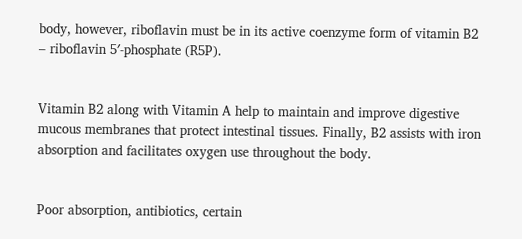body, however, riboflavin must be in its active coenzyme form of vitamin B2 – riboflavin 5′-phosphate (R5P).


Vitamin B2 along with Vitamin A help to maintain and improve digestive mucous membranes that protect intestinal tissues. Finally, B2 assists with iron absorption and facilitates oxygen use throughout the body.


Poor absorption, antibiotics, certain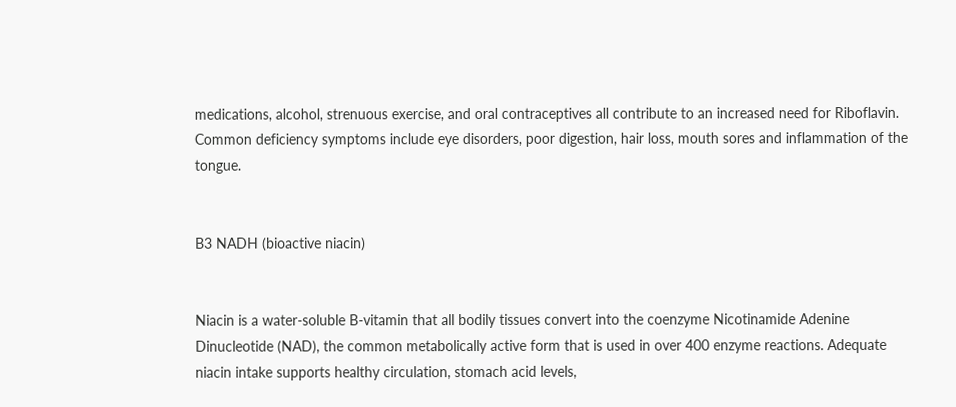medications, alcohol, strenuous exercise, and oral contraceptives all contribute to an increased need for Riboflavin. Common deficiency symptoms include eye disorders, poor digestion, hair loss, mouth sores and inflammation of the tongue.


B3 NADH (bioactive niacin)


Niacin is a water-soluble B-vitamin that all bodily tissues convert into the coenzyme Nicotinamide Adenine Dinucleotide (NAD), the common metabolically active form that is used in over 400 enzyme reactions. Adequate niacin intake supports healthy circulation, stomach acid levels,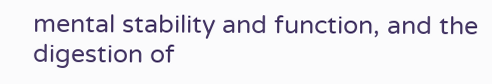mental stability and function, and the digestion of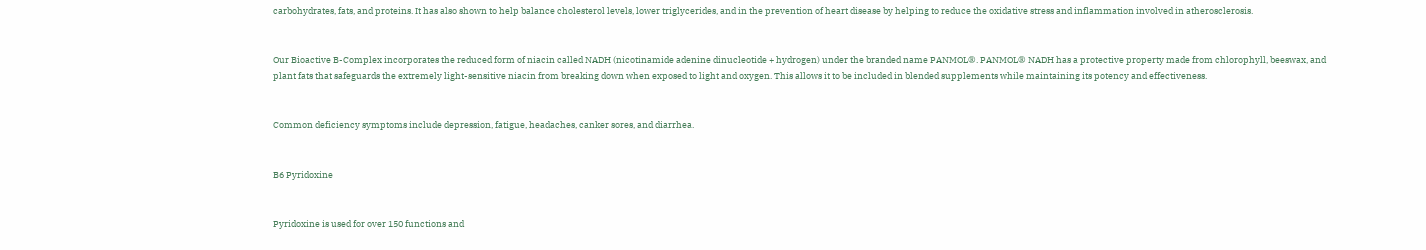carbohydrates, fats, and proteins. It has also shown to help balance cholesterol levels, lower triglycerides, and in the prevention of heart disease by helping to reduce the oxidative stress and inflammation involved in atherosclerosis.


Our Bioactive B-Complex incorporates the reduced form of niacin called NADH (nicotinamide adenine dinucleotide + hydrogen) under the branded name PANMOL®. PANMOL® NADH has a protective property made from chlorophyll, beeswax, and plant fats that safeguards the extremely light-sensitive niacin from breaking down when exposed to light and oxygen. This allows it to be included in blended supplements while maintaining its potency and effectiveness.


Common deficiency symptoms include depression, fatigue, headaches, canker sores, and diarrhea.


B6 Pyridoxine


Pyridoxine is used for over 150 functions and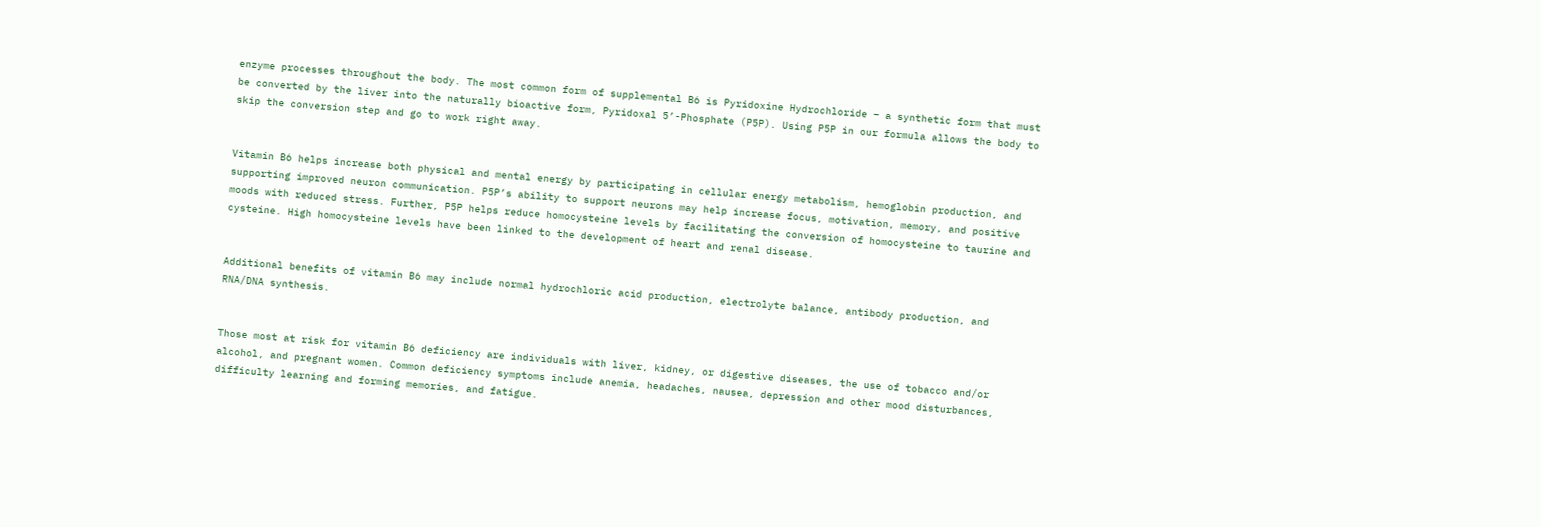enzyme processes throughout the body. The most common form of supplemental B6 is Pyridoxine Hydrochloride – a synthetic form that must be converted by the liver into the naturally bioactive form, Pyridoxal 5’-Phosphate (P5P). Using P5P in our formula allows the body to skip the conversion step and go to work right away.


Vitamin B6 helps increase both physical and mental energy by participating in cellular energy metabolism, hemoglobin production, and supporting improved neuron communication. P5P’s ability to support neurons may help increase focus, motivation, memory, and positive moods with reduced stress. Further, P5P helps reduce homocysteine levels by facilitating the conversion of homocysteine to taurine and cysteine. High homocysteine levels have been linked to the development of heart and renal disease.


Additional benefits of vitamin B6 may include normal hydrochloric acid production, electrolyte balance, antibody production, and RNA/DNA synthesis.


Those most at risk for vitamin B6 deficiency are individuals with liver, kidney, or digestive diseases, the use of tobacco and/or alcohol, and pregnant women. Common deficiency symptoms include anemia, headaches, nausea, depression and other mood disturbances, difficulty learning and forming memories, and fatigue.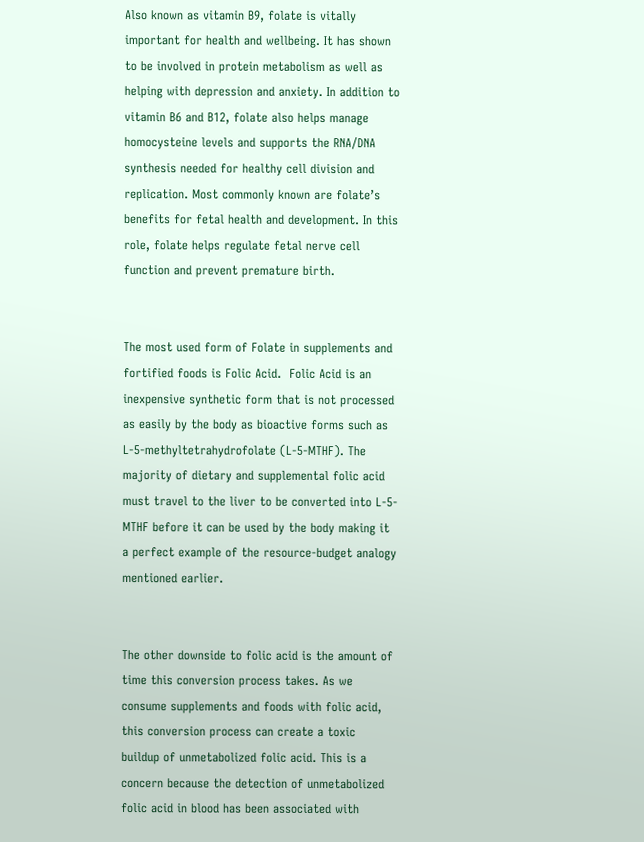Also known as vitamin B9, folate is vitally important for health and wellbeing. It has shown to be involved in protein metabolism as well as helping with depression and anxiety. In addition to vitamin B6 and B12, folate also helps manage homocysteine levels and supports the RNA/DNA synthesis needed for healthy cell division and replication. Most commonly known are folate’s benefits for fetal health and development. In this role, folate helps regulate fetal nerve cell function and prevent premature birth.


The most used form of Folate in supplements and fortified foods is Folic Acid.  Folic Acid is an inexpensive synthetic form that is not processed as easily by the body as bioactive forms such as L-5-methyltetrahydrofolate (L-5-MTHF). The majority of dietary and supplemental folic acid must travel to the liver to be converted into L-5-MTHF before it can be used by the body making it a perfect example of the resource-budget analogy mentioned earlier.


The other downside to folic acid is the amount of time this conversion process takes. As we consume supplements and foods with folic acid, this conversion process can create a toxic buildup of unmetabolized folic acid. This is a concern because the detection of unmetabolized folic acid in blood has been associated with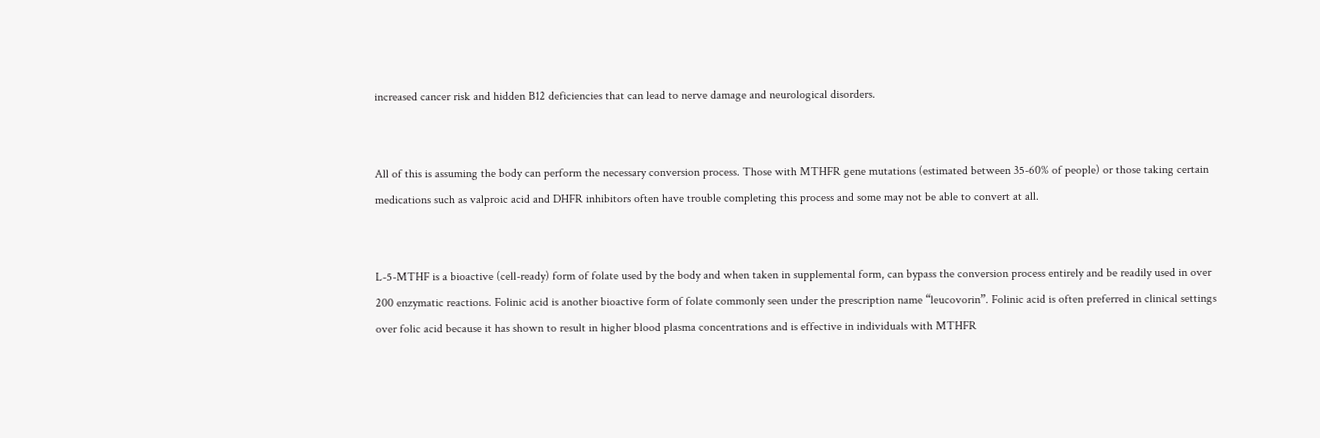increased cancer risk and hidden B12 deficiencies that can lead to nerve damage and neurological disorders.


All of this is assuming the body can perform the necessary conversion process. Those with MTHFR gene mutations (estimated between 35-60% of people) or those taking certain medications such as valproic acid and DHFR inhibitors often have trouble completing this process and some may not be able to convert at all.


L-5-MTHF is a bioactive (cell-ready) form of folate used by the body and when taken in supplemental form, can bypass the conversion process entirely and be readily used in over 200 enzymatic reactions. Folinic acid is another bioactive form of folate commonly seen under the prescription name “leucovorin”. Folinic acid is often preferred in clinical settings over folic acid because it has shown to result in higher blood plasma concentrations and is effective in individuals with MTHFR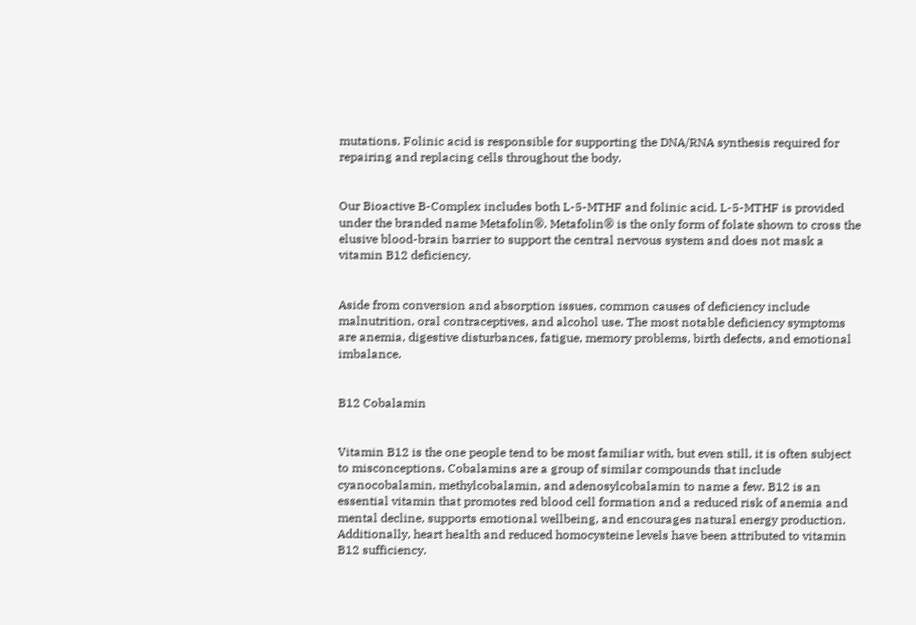mutations. Folinic acid is responsible for supporting the DNA/RNA synthesis required for repairing and replacing cells throughout the body.


Our Bioactive B-Complex includes both L-5-MTHF and folinic acid. L-5-MTHF is provided under the branded name Metafolin®. Metafolin® is the only form of folate shown to cross the elusive blood-brain barrier to support the central nervous system and does not mask a vitamin B12 deficiency.


Aside from conversion and absorption issues, common causes of deficiency include malnutrition, oral contraceptives, and alcohol use. The most notable deficiency symptoms are anemia, digestive disturbances, fatigue, memory problems, birth defects, and emotional imbalance.


B12 Cobalamin


Vitamin B12 is the one people tend to be most familiar with, but even still, it is often subject to misconceptions. Cobalamins are a group of similar compounds that include cyanocobalamin, methylcobalamin, and adenosylcobalamin to name a few. B12 is an essential vitamin that promotes red blood cell formation and a reduced risk of anemia and mental decline, supports emotional wellbeing, and encourages natural energy production. Additionally, heart health and reduced homocysteine levels have been attributed to vitamin B12 sufficiency.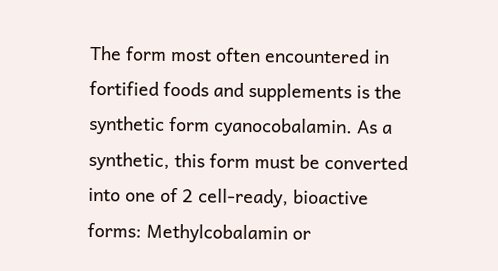The form most often encountered in fortified foods and supplements is the synthetic form cyanocobalamin. As a synthetic, this form must be converted into one of 2 cell-ready, bioactive forms: Methylcobalamin or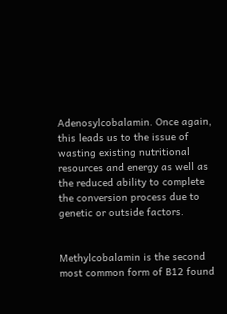Adenosylcobalamin. Once again, this leads us to the issue of wasting existing nutritional resources and energy as well as the reduced ability to complete the conversion process due to genetic or outside factors.


Methylcobalamin is the second most common form of B12 found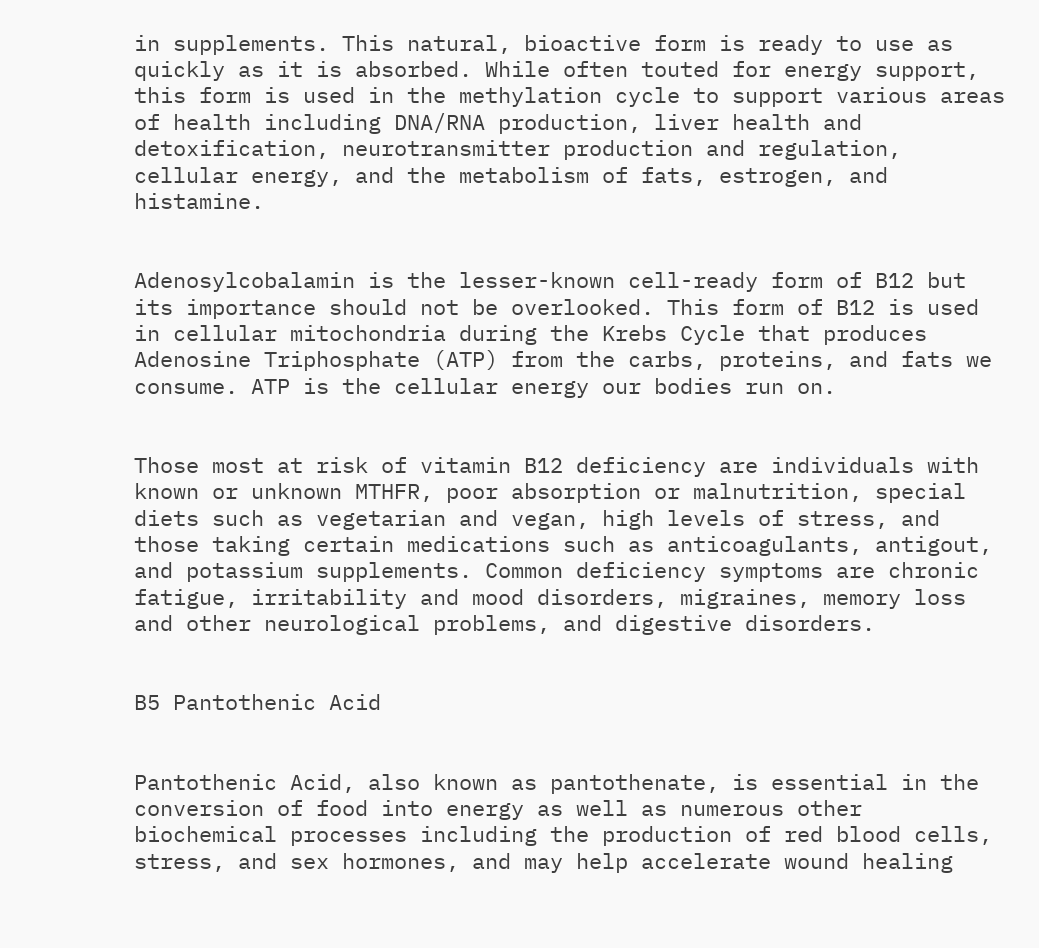in supplements. This natural, bioactive form is ready to use as quickly as it is absorbed. While often touted for energy support, this form is used in the methylation cycle to support various areas of health including DNA/RNA production, liver health and detoxification, neurotransmitter production and regulation, cellular energy, and the metabolism of fats, estrogen, and histamine.


Adenosylcobalamin is the lesser-known cell-ready form of B12 but its importance should not be overlooked. This form of B12 is used in cellular mitochondria during the Krebs Cycle that produces Adenosine Triphosphate (ATP) from the carbs, proteins, and fats we consume. ATP is the cellular energy our bodies run on.


Those most at risk of vitamin B12 deficiency are individuals with known or unknown MTHFR, poor absorption or malnutrition, special diets such as vegetarian and vegan, high levels of stress, and those taking certain medications such as anticoagulants, antigout, and potassium supplements. Common deficiency symptoms are chronic fatigue, irritability and mood disorders, migraines, memory loss and other neurological problems, and digestive disorders.


B5 Pantothenic Acid


Pantothenic Acid, also known as pantothenate, is essential in the conversion of food into energy as well as numerous other biochemical processes including the production of red blood cells, stress, and sex hormones, and may help accelerate wound healing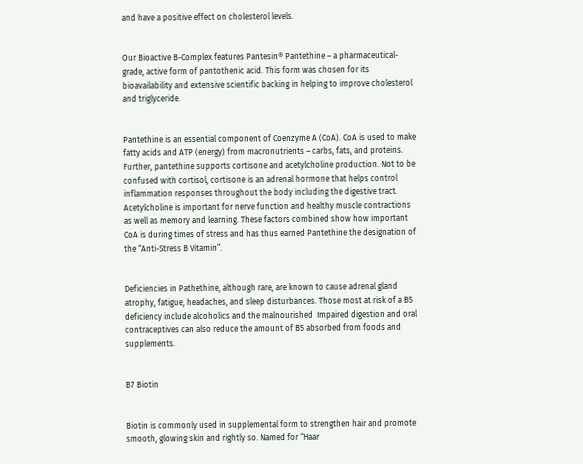and have a positive effect on cholesterol levels.


Our Bioactive B-Complex features Pantesin® Pantethine – a pharmaceutical-grade, active form of pantothenic acid. This form was chosen for its bioavailability and extensive scientific backing in helping to improve cholesterol and triglyceride.


Pantethine is an essential component of Coenzyme A (CoA). CoA is used to make fatty acids and ATP (energy) from macronutrients – carbs, fats, and proteins. Further, pantethine supports cortisone and acetylcholine production. Not to be confused with cortisol, cortisone is an adrenal hormone that helps control inflammation responses throughout the body including the digestive tract. Acetylcholine is important for nerve function and healthy muscle contractions as well as memory and learning. These factors combined show how important CoA is during times of stress and has thus earned Pantethine the designation of the “Anti-Stress B Vitamin”.


Deficiencies in Pathethine, although rare, are known to cause adrenal gland atrophy, fatigue, headaches, and sleep disturbances. Those most at risk of a B5 deficiency include alcoholics and the malnourished  Impaired digestion and oral contraceptives can also reduce the amount of B5 absorbed from foods and supplements.


B7 Biotin


Biotin is commonly used in supplemental form to strengthen hair and promote smooth, glowing skin and rightly so. Named for “Haar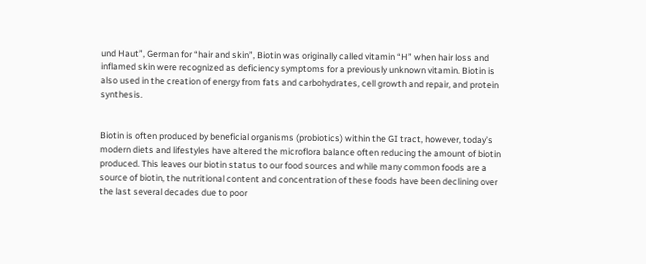und Haut”, German for “hair and skin”, Biotin was originally called vitamin “H” when hair loss and inflamed skin were recognized as deficiency symptoms for a previously unknown vitamin. Biotin is also used in the creation of energy from fats and carbohydrates, cell growth and repair, and protein synthesis.


Biotin is often produced by beneficial organisms (probiotics) within the GI tract, however, today’s modern diets and lifestyles have altered the microflora balance often reducing the amount of biotin produced. This leaves our biotin status to our food sources and while many common foods are a source of biotin, the nutritional content and concentration of these foods have been declining over the last several decades due to poor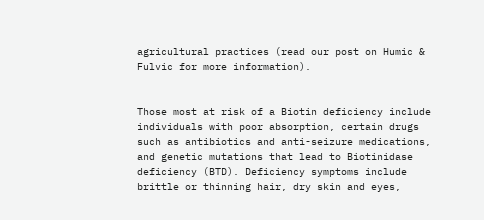agricultural practices (read our post on Humic & Fulvic for more information).


Those most at risk of a Biotin deficiency include individuals with poor absorption, certain drugs such as antibiotics and anti-seizure medications, and genetic mutations that lead to Biotinidase deficiency (BTD). Deficiency symptoms include brittle or thinning hair, dry skin and eyes,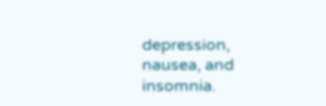depression, nausea, and insomnia.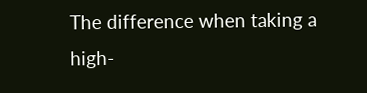The difference when taking a high-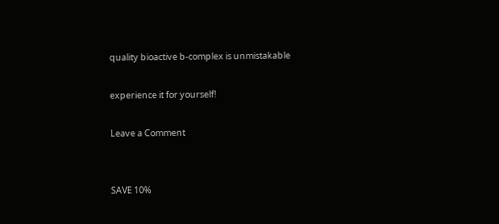quality bioactive b-complex is unmistakable

experience it for yourself!

Leave a Comment


SAVE 10%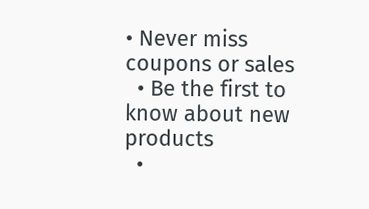• Never miss coupons or sales
  • Be the first to know about new products
  •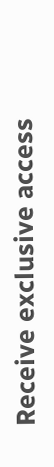Receive exclusive access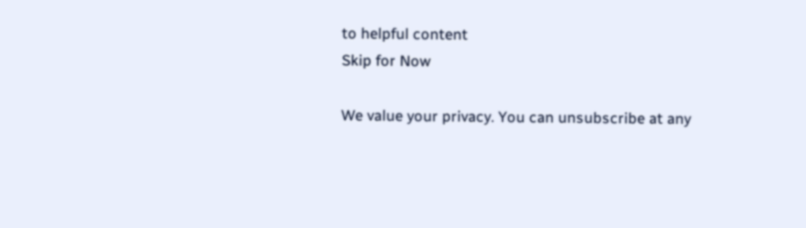to helpful content
Skip for Now

We value your privacy. You can unsubscribe at any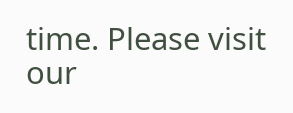time. Please visit our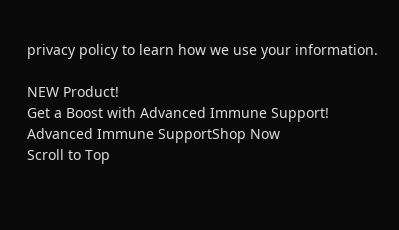privacy policy to learn how we use your information.

NEW Product!
Get a Boost with Advanced Immune Support!
Advanced Immune SupportShop Now
Scroll to Top